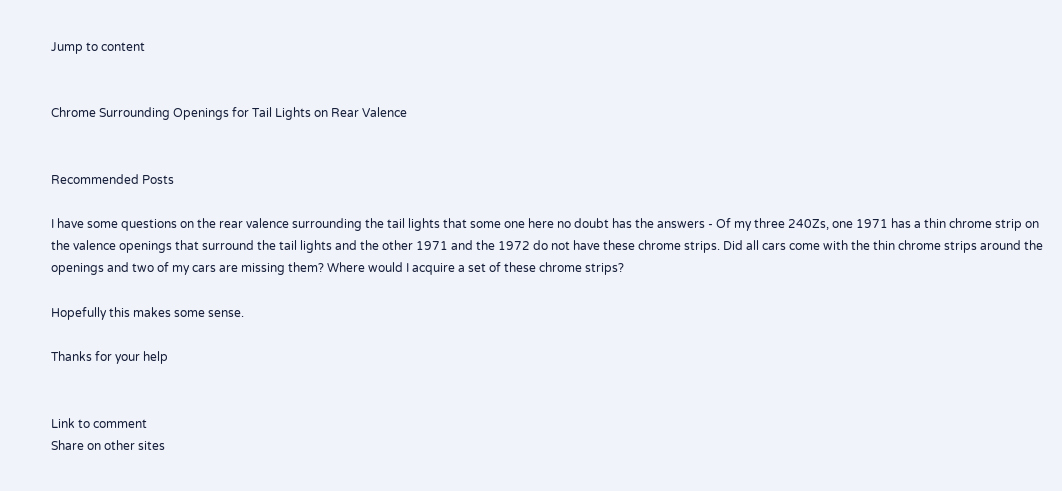Jump to content


Chrome Surrounding Openings for Tail Lights on Rear Valence


Recommended Posts

I have some questions on the rear valence surrounding the tail lights that some one here no doubt has the answers - Of my three 240Zs, one 1971 has a thin chrome strip on the valence openings that surround the tail lights and the other 1971 and the 1972 do not have these chrome strips. Did all cars come with the thin chrome strips around the openings and two of my cars are missing them? Where would I acquire a set of these chrome strips?

Hopefully this makes some sense.

Thanks for your help


Link to comment
Share on other sites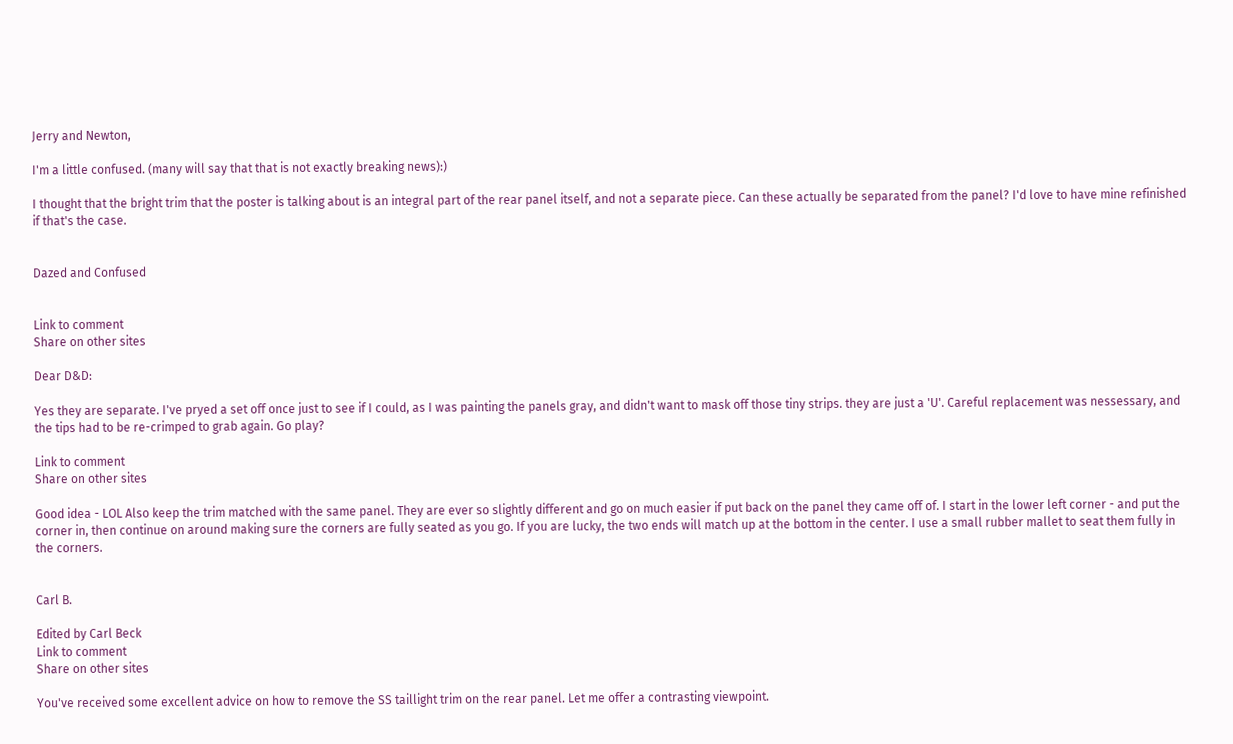Jerry and Newton,

I'm a little confused. (many will say that that is not exactly breaking news):)

I thought that the bright trim that the poster is talking about is an integral part of the rear panel itself, and not a separate piece. Can these actually be separated from the panel? I'd love to have mine refinished if that's the case.


Dazed and Confused


Link to comment
Share on other sites

Dear D&D:

Yes they are separate. I've pryed a set off once just to see if I could, as I was painting the panels gray, and didn't want to mask off those tiny strips. they are just a 'U'. Careful replacement was nessessary, and the tips had to be re-crimped to grab again. Go play?

Link to comment
Share on other sites

Good idea - LOL Also keep the trim matched with the same panel. They are ever so slightly different and go on much easier if put back on the panel they came off of. I start in the lower left corner - and put the corner in, then continue on around making sure the corners are fully seated as you go. If you are lucky, the two ends will match up at the bottom in the center. I use a small rubber mallet to seat them fully in the corners.


Carl B.

Edited by Carl Beck
Link to comment
Share on other sites

You've received some excellent advice on how to remove the SS taillight trim on the rear panel. Let me offer a contrasting viewpoint.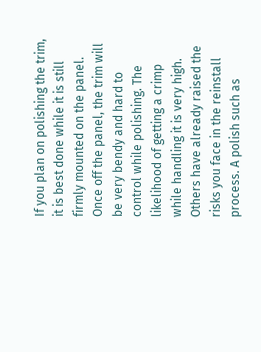If you plan on polishing the trim, it is best done while it is still firmly mounted on the panel. Once off the panel, the trim will be very bendy and hard to control while polishing. The likelihood of getting a crimp while handling it is very high. Others have already raised the risks you face in the reinstall process. A polish such as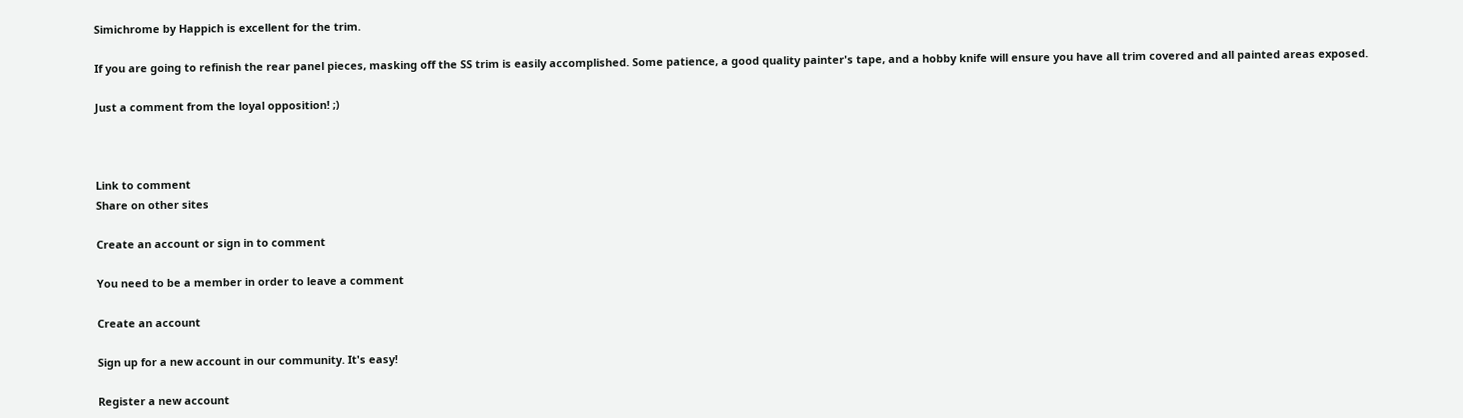Simichrome by Happich is excellent for the trim.

If you are going to refinish the rear panel pieces, masking off the SS trim is easily accomplished. Some patience, a good quality painter's tape, and a hobby knife will ensure you have all trim covered and all painted areas exposed.

Just a comment from the loyal opposition! ;)



Link to comment
Share on other sites

Create an account or sign in to comment

You need to be a member in order to leave a comment

Create an account

Sign up for a new account in our community. It's easy!

Register a new account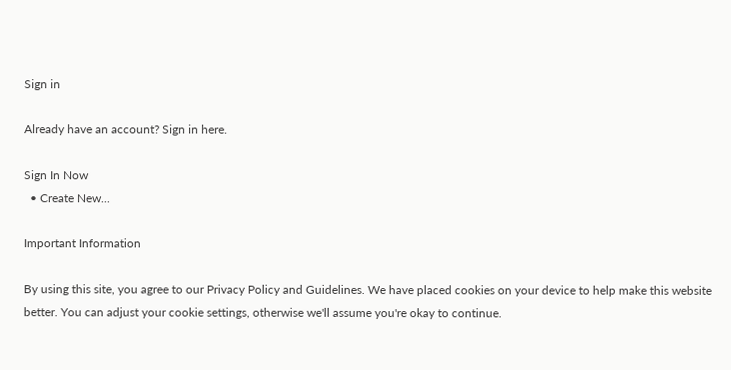Sign in

Already have an account? Sign in here.

Sign In Now
  • Create New...

Important Information

By using this site, you agree to our Privacy Policy and Guidelines. We have placed cookies on your device to help make this website better. You can adjust your cookie settings, otherwise we'll assume you're okay to continue.